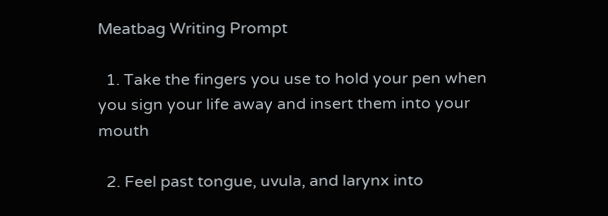Meatbag Writing Prompt

  1. Take the fingers you use to hold your pen when you sign your life away and insert them into your mouth

  2. Feel past tongue, uvula, and larynx into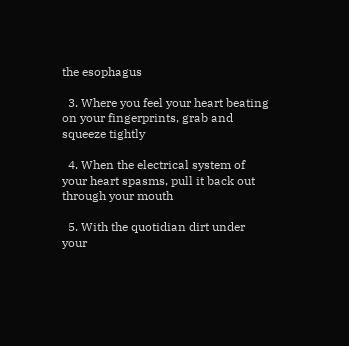the esophagus

  3. Where you feel your heart beating on your fingerprints, grab and squeeze tightly

  4. When the electrical system of your heart spasms, pull it back out through your mouth

  5. With the quotidian dirt under your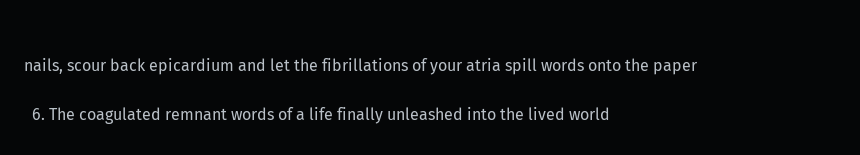nails, scour back epicardium and let the fibrillations of your atria spill words onto the paper

  6. The coagulated remnant words of a life finally unleashed into the lived world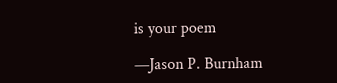is your poem

—Jason P. Burnham